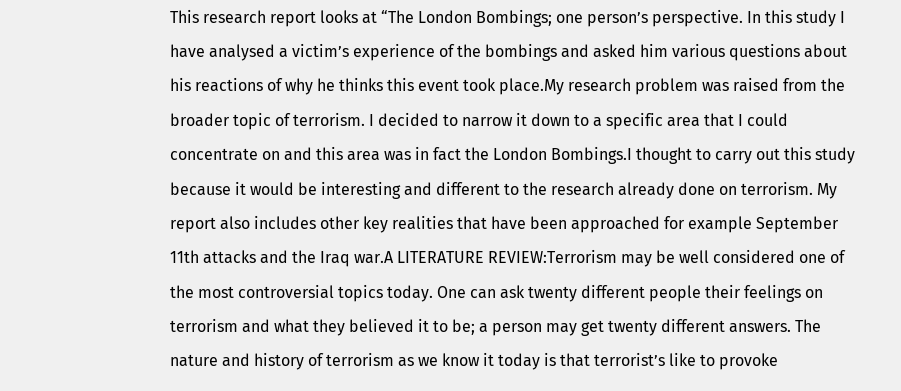This research report looks at “The London Bombings; one person’s perspective. In this study I have analysed a victim’s experience of the bombings and asked him various questions about his reactions of why he thinks this event took place.My research problem was raised from the broader topic of terrorism. I decided to narrow it down to a specific area that I could concentrate on and this area was in fact the London Bombings.I thought to carry out this study because it would be interesting and different to the research already done on terrorism. My report also includes other key realities that have been approached for example September 11th attacks and the Iraq war.A LITERATURE REVIEW:Terrorism may be well considered one of the most controversial topics today. One can ask twenty different people their feelings on terrorism and what they believed it to be; a person may get twenty different answers. The nature and history of terrorism as we know it today is that terrorist’s like to provoke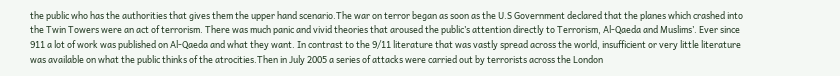the public who has the authorities that gives them the upper hand scenario.The war on terror began as soon as the U.S Government declared that the planes which crashed into the Twin Towers were an act of terrorism. There was much panic and vivid theories that aroused the public’s attention directly to Terrorism, Al-Qaeda and Muslims’. Ever since 911 a lot of work was published on Al-Qaeda and what they want. In contrast to the 9/11 literature that was vastly spread across the world, insufficient or very little literature was available on what the public thinks of the atrocities.Then in July 2005 a series of attacks were carried out by terrorists across the London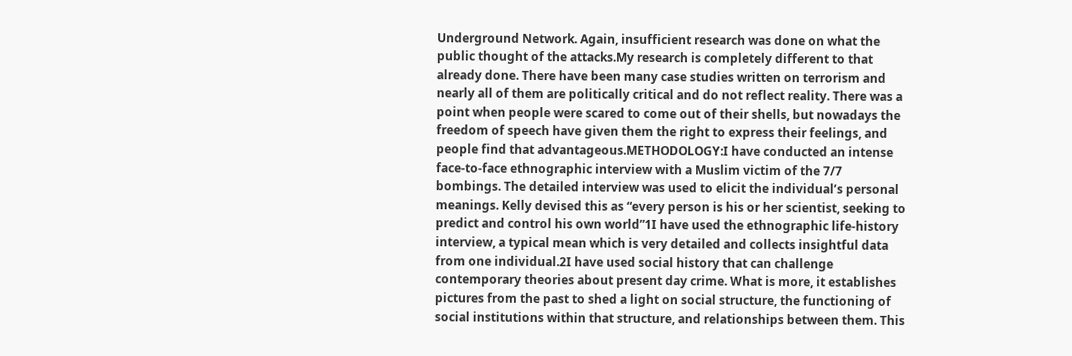Underground Network. Again, insufficient research was done on what the public thought of the attacks.My research is completely different to that already done. There have been many case studies written on terrorism and nearly all of them are politically critical and do not reflect reality. There was a point when people were scared to come out of their shells, but nowadays the freedom of speech have given them the right to express their feelings, and people find that advantageous.METHODOLOGY:I have conducted an intense face-to-face ethnographic interview with a Muslim victim of the 7/7 bombings. The detailed interview was used to elicit the individual’s personal meanings. Kelly devised this as “every person is his or her scientist, seeking to predict and control his own world”1I have used the ethnographic life-history interview, a typical mean which is very detailed and collects insightful data from one individual.2I have used social history that can challenge contemporary theories about present day crime. What is more, it establishes pictures from the past to shed a light on social structure, the functioning of social institutions within that structure, and relationships between them. This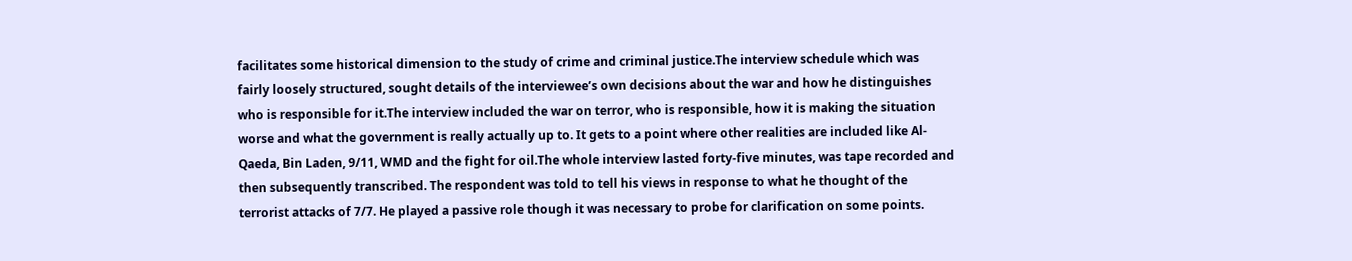facilitates some historical dimension to the study of crime and criminal justice.The interview schedule which was fairly loosely structured, sought details of the interviewee’s own decisions about the war and how he distinguishes who is responsible for it.The interview included the war on terror, who is responsible, how it is making the situation worse and what the government is really actually up to. It gets to a point where other realities are included like Al-Qaeda, Bin Laden, 9/11, WMD and the fight for oil.The whole interview lasted forty-five minutes, was tape recorded and then subsequently transcribed. The respondent was told to tell his views in response to what he thought of the terrorist attacks of 7/7. He played a passive role though it was necessary to probe for clarification on some points.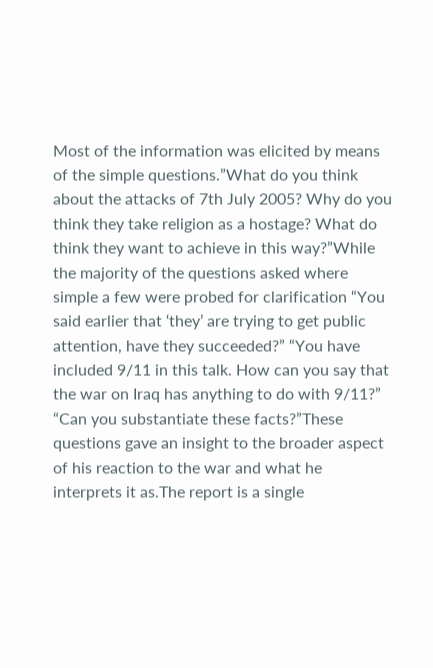Most of the information was elicited by means of the simple questions.”What do you think about the attacks of 7th July 2005? Why do you think they take religion as a hostage? What do think they want to achieve in this way?”While the majority of the questions asked where simple a few were probed for clarification “You said earlier that ‘they’ are trying to get public attention, have they succeeded?” “You have included 9/11 in this talk. How can you say that the war on Iraq has anything to do with 9/11?” “Can you substantiate these facts?”These questions gave an insight to the broader aspect of his reaction to the war and what he interprets it as.The report is a single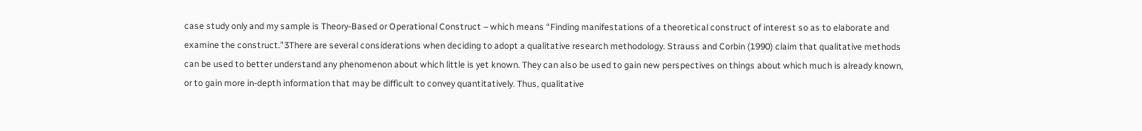case study only and my sample is Theory-Based or Operational Construct – which means “Finding manifestations of a theoretical construct of interest so as to elaborate and examine the construct.”3There are several considerations when deciding to adopt a qualitative research methodology. Strauss and Corbin (1990) claim that qualitative methods can be used to better understand any phenomenon about which little is yet known. They can also be used to gain new perspectives on things about which much is already known, or to gain more in-depth information that may be difficult to convey quantitatively. Thus, qualitative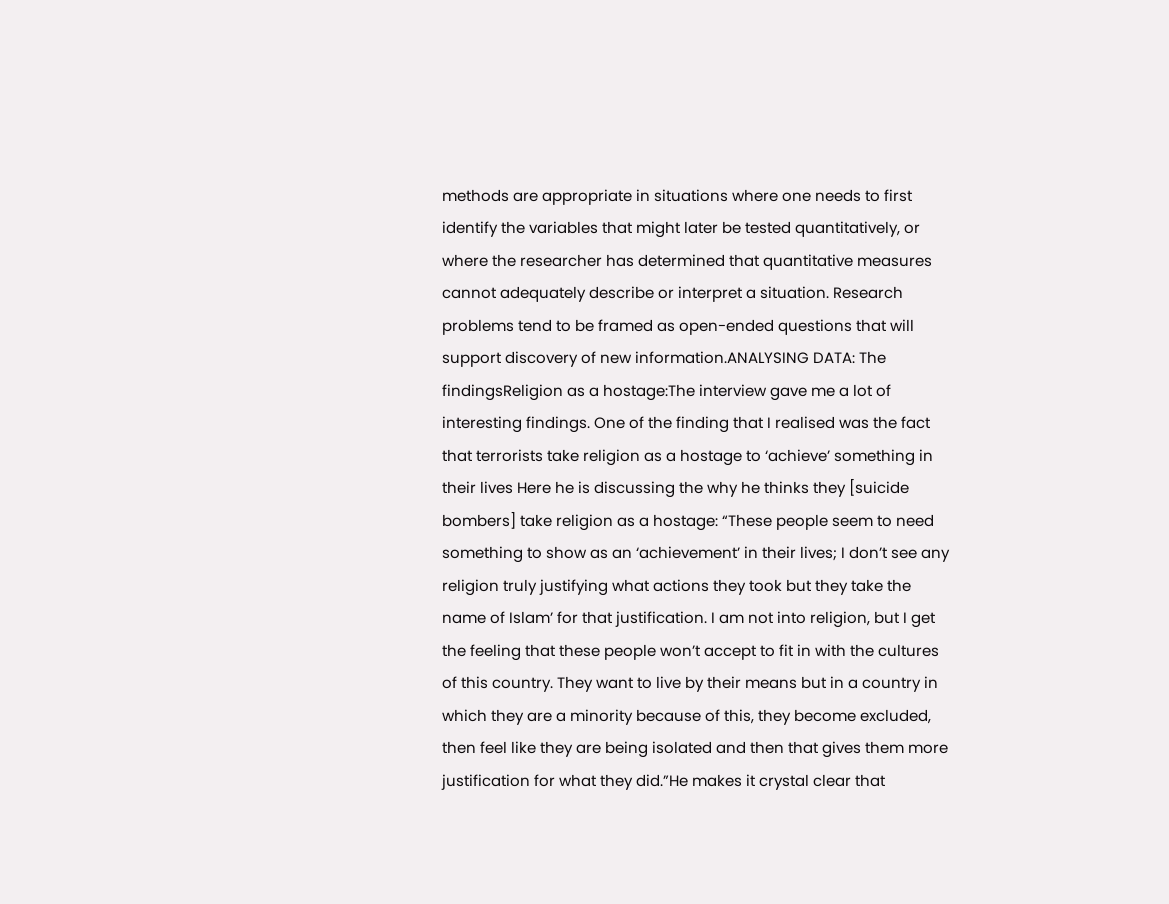methods are appropriate in situations where one needs to first identify the variables that might later be tested quantitatively, or where the researcher has determined that quantitative measures cannot adequately describe or interpret a situation. Research problems tend to be framed as open-ended questions that will support discovery of new information.ANALYSING DATA: The findingsReligion as a hostage:The interview gave me a lot of interesting findings. One of the finding that I realised was the fact that terrorists take religion as a hostage to ‘achieve’ something in their lives Here he is discussing the why he thinks they [suicide bombers] take religion as a hostage: “These people seem to need something to show as an ‘achievement’ in their lives; I don’t see any religion truly justifying what actions they took but they take the name of Islam’ for that justification. I am not into religion, but I get the feeling that these people won’t accept to fit in with the cultures of this country. They want to live by their means but in a country in which they are a minority because of this, they become excluded, then feel like they are being isolated and then that gives them more justification for what they did.”He makes it crystal clear that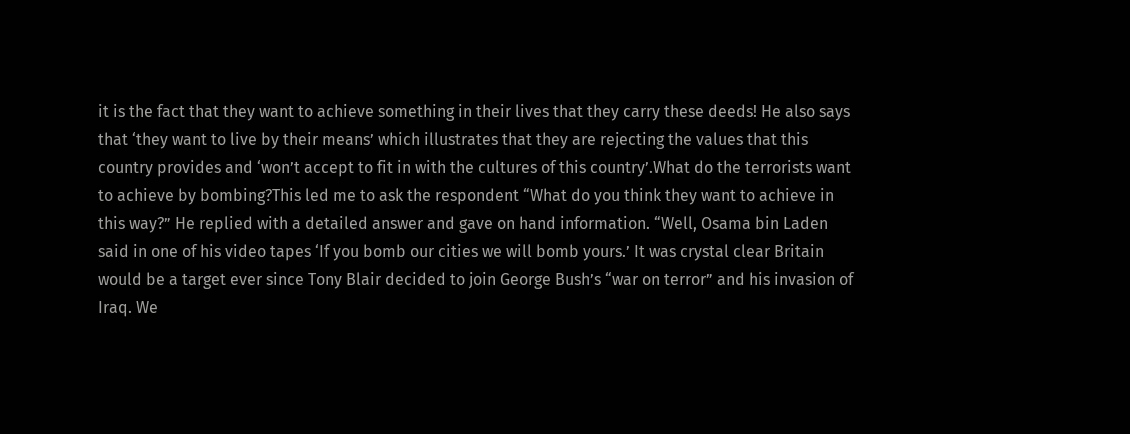it is the fact that they want to achieve something in their lives that they carry these deeds! He also says that ‘they want to live by their means’ which illustrates that they are rejecting the values that this country provides and ‘won’t accept to fit in with the cultures of this country’.What do the terrorists want to achieve by bombing?This led me to ask the respondent “What do you think they want to achieve in this way?” He replied with a detailed answer and gave on hand information. “Well, Osama bin Laden said in one of his video tapes ‘If you bomb our cities we will bomb yours.’ It was crystal clear Britain would be a target ever since Tony Blair decided to join George Bush’s “war on terror” and his invasion of Iraq. We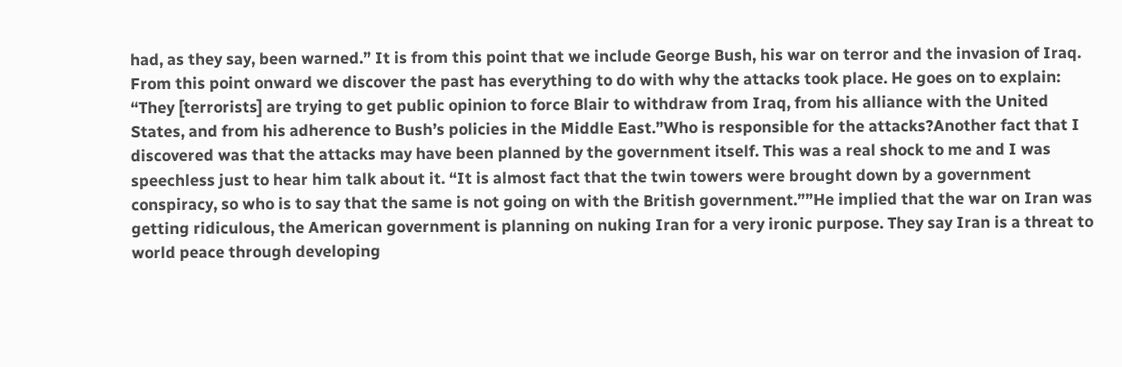had, as they say, been warned.” It is from this point that we include George Bush, his war on terror and the invasion of Iraq. From this point onward we discover the past has everything to do with why the attacks took place. He goes on to explain: “They [terrorists] are trying to get public opinion to force Blair to withdraw from Iraq, from his alliance with the United States, and from his adherence to Bush’s policies in the Middle East.”Who is responsible for the attacks?Another fact that I discovered was that the attacks may have been planned by the government itself. This was a real shock to me and I was speechless just to hear him talk about it. “It is almost fact that the twin towers were brought down by a government conspiracy, so who is to say that the same is not going on with the British government.””He implied that the war on Iran was getting ridiculous, the American government is planning on nuking Iran for a very ironic purpose. They say Iran is a threat to world peace through developing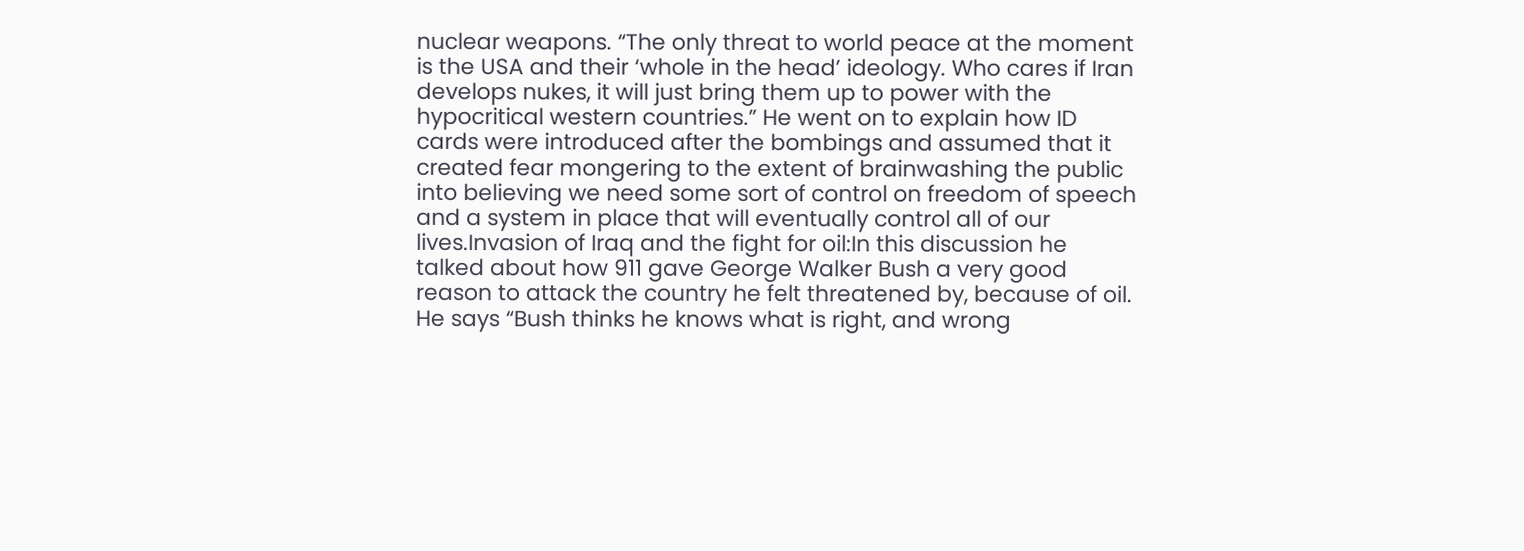nuclear weapons. “The only threat to world peace at the moment is the USA and their ‘whole in the head’ ideology. Who cares if Iran develops nukes, it will just bring them up to power with the hypocritical western countries.” He went on to explain how ID cards were introduced after the bombings and assumed that it created fear mongering to the extent of brainwashing the public into believing we need some sort of control on freedom of speech and a system in place that will eventually control all of our lives.Invasion of Iraq and the fight for oil:In this discussion he talked about how 911 gave George Walker Bush a very good reason to attack the country he felt threatened by, because of oil. He says “Bush thinks he knows what is right, and wrong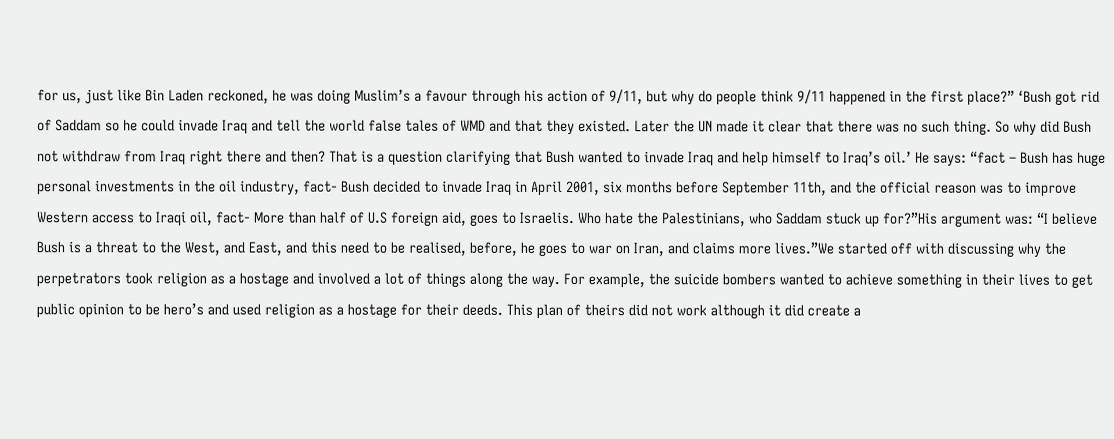for us, just like Bin Laden reckoned, he was doing Muslim’s a favour through his action of 9/11, but why do people think 9/11 happened in the first place?” ‘Bush got rid of Saddam so he could invade Iraq and tell the world false tales of WMD and that they existed. Later the UN made it clear that there was no such thing. So why did Bush not withdraw from Iraq right there and then? That is a question clarifying that Bush wanted to invade Iraq and help himself to Iraq’s oil.’ He says: “fact – Bush has huge personal investments in the oil industry, fact- Bush decided to invade Iraq in April 2001, six months before September 11th, and the official reason was to improve Western access to Iraqi oil, fact- More than half of U.S foreign aid, goes to Israelis. Who hate the Palestinians, who Saddam stuck up for?”His argument was: “I believe Bush is a threat to the West, and East, and this need to be realised, before, he goes to war on Iran, and claims more lives.”We started off with discussing why the perpetrators took religion as a hostage and involved a lot of things along the way. For example, the suicide bombers wanted to achieve something in their lives to get public opinion to be hero’s and used religion as a hostage for their deeds. This plan of theirs did not work although it did create a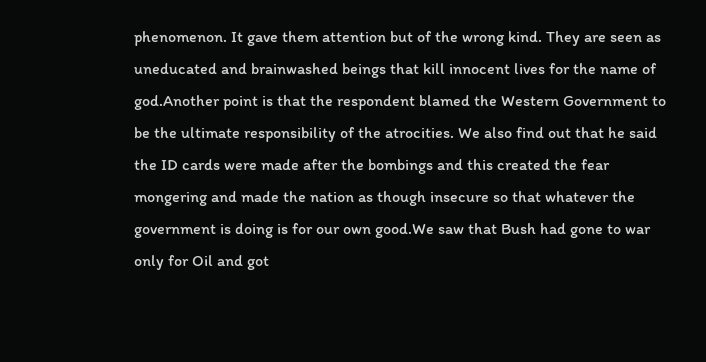phenomenon. It gave them attention but of the wrong kind. They are seen as uneducated and brainwashed beings that kill innocent lives for the name of god.Another point is that the respondent blamed the Western Government to be the ultimate responsibility of the atrocities. We also find out that he said the ID cards were made after the bombings and this created the fear mongering and made the nation as though insecure so that whatever the government is doing is for our own good.We saw that Bush had gone to war only for Oil and got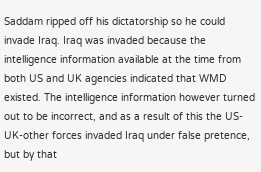Saddam ripped off his dictatorship so he could invade Iraq. Iraq was invaded because the intelligence information available at the time from both US and UK agencies indicated that WMD existed. The intelligence information however turned out to be incorrect, and as a result of this the US-UK-other forces invaded Iraq under false pretence, but by that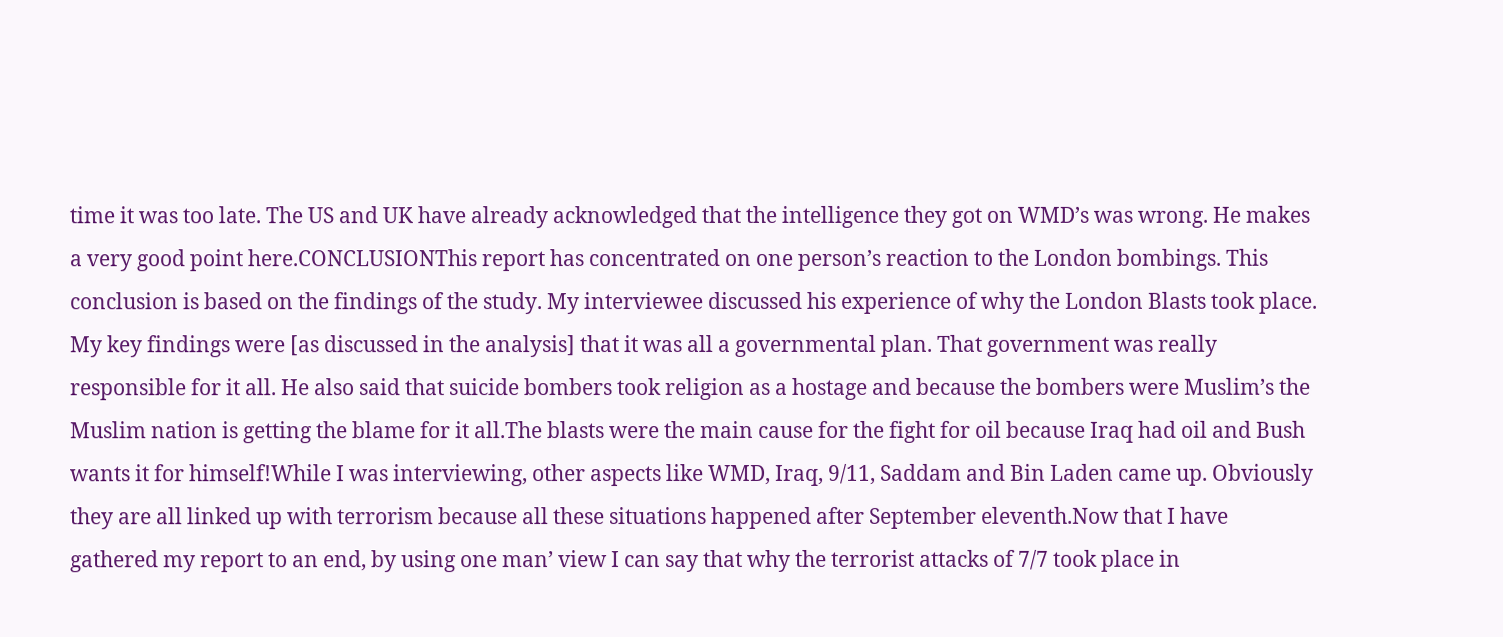time it was too late. The US and UK have already acknowledged that the intelligence they got on WMD’s was wrong. He makes a very good point here.CONCLUSIONThis report has concentrated on one person’s reaction to the London bombings. This conclusion is based on the findings of the study. My interviewee discussed his experience of why the London Blasts took place. My key findings were [as discussed in the analysis] that it was all a governmental plan. That government was really responsible for it all. He also said that suicide bombers took religion as a hostage and because the bombers were Muslim’s the Muslim nation is getting the blame for it all.The blasts were the main cause for the fight for oil because Iraq had oil and Bush wants it for himself!While I was interviewing, other aspects like WMD, Iraq, 9/11, Saddam and Bin Laden came up. Obviously they are all linked up with terrorism because all these situations happened after September eleventh.Now that I have gathered my report to an end, by using one man’ view I can say that why the terrorist attacks of 7/7 took place in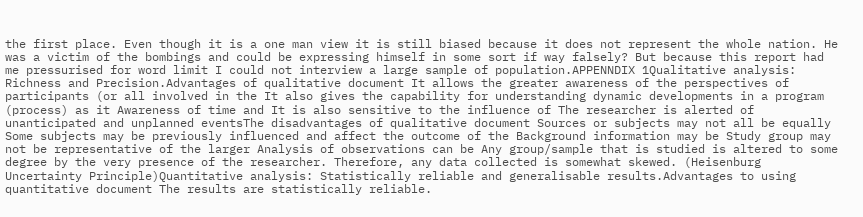the first place. Even though it is a one man view it is still biased because it does not represent the whole nation. He was a victim of the bombings and could be expressing himself in some sort if way falsely? But because this report had me pressurised for word limit I could not interview a large sample of population.APPENNDIX 1Qualitative analysis: Richness and Precision.Advantages of qualitative document It allows the greater awareness of the perspectives of participants (or all involved in the It also gives the capability for understanding dynamic developments in a program (process) as it Awareness of time and It is also sensitive to the influence of The researcher is alerted of unanticipated and unplanned eventsThe disadvantages of qualitative document Sources or subjects may not all be equally Some subjects may be previously influenced and affect the outcome of the Background information may be Study group may not be representative of the larger Analysis of observations can be Any group/sample that is studied is altered to some degree by the very presence of the researcher. Therefore, any data collected is somewhat skewed. (Heisenburg Uncertainty Principle)Quantitative analysis: Statistically reliable and generalisable results.Advantages to using quantitative document The results are statistically reliable.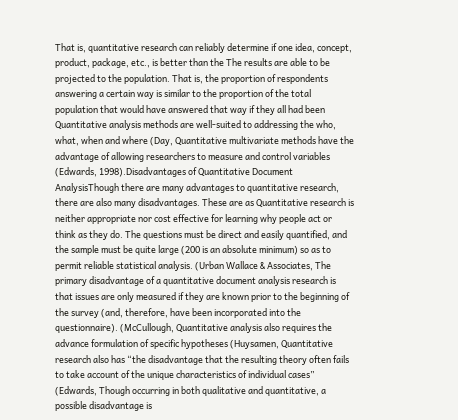That is, quantitative research can reliably determine if one idea, concept, product, package, etc., is better than the The results are able to be projected to the population. That is, the proportion of respondents answering a certain way is similar to the proportion of the total population that would have answered that way if they all had been Quantitative analysis methods are well-suited to addressing the who, what, when and where (Day, Quantitative multivariate methods have the advantage of allowing researchers to measure and control variables (Edwards, 1998).Disadvantages of Quantitative Document AnalysisThough there are many advantages to quantitative research, there are also many disadvantages. These are as Quantitative research is neither appropriate nor cost effective for learning why people act or think as they do. The questions must be direct and easily quantified, and the sample must be quite large (200 is an absolute minimum) so as to permit reliable statistical analysis. (Urban Wallace & Associates, The primary disadvantage of a quantitative document analysis research is that issues are only measured if they are known prior to the beginning of the survey (and, therefore, have been incorporated into the questionnaire). (McCullough, Quantitative analysis also requires the advance formulation of specific hypotheses (Huysamen, Quantitative research also has “the disadvantage that the resulting theory often fails to take account of the unique characteristics of individual cases” (Edwards, Though occurring in both qualitative and quantitative, a possible disadvantage is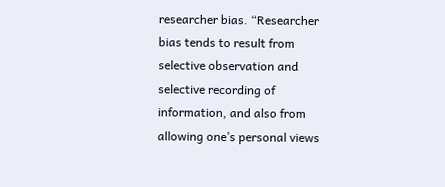researcher bias. “Researcher bias tends to result from selective observation and selective recording of information, and also from allowing one’s personal views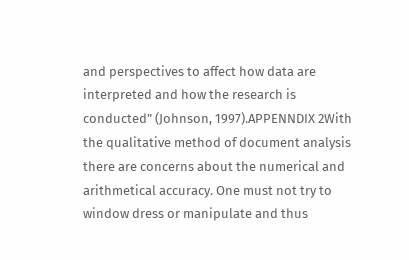and perspectives to affect how data are interpreted and how the research is conducted” (Johnson, 1997).APPENNDIX 2With the qualitative method of document analysis there are concerns about the numerical and arithmetical accuracy. One must not try to window dress or manipulate and thus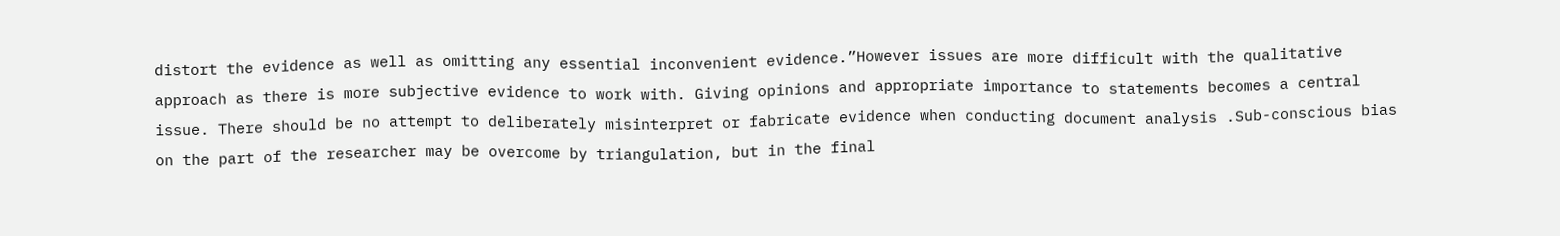distort the evidence as well as omitting any essential inconvenient evidence.”However issues are more difficult with the qualitative approach as there is more subjective evidence to work with. Giving opinions and appropriate importance to statements becomes a central issue. There should be no attempt to deliberately misinterpret or fabricate evidence when conducting document analysis .Sub-conscious bias on the part of the researcher may be overcome by triangulation, but in the final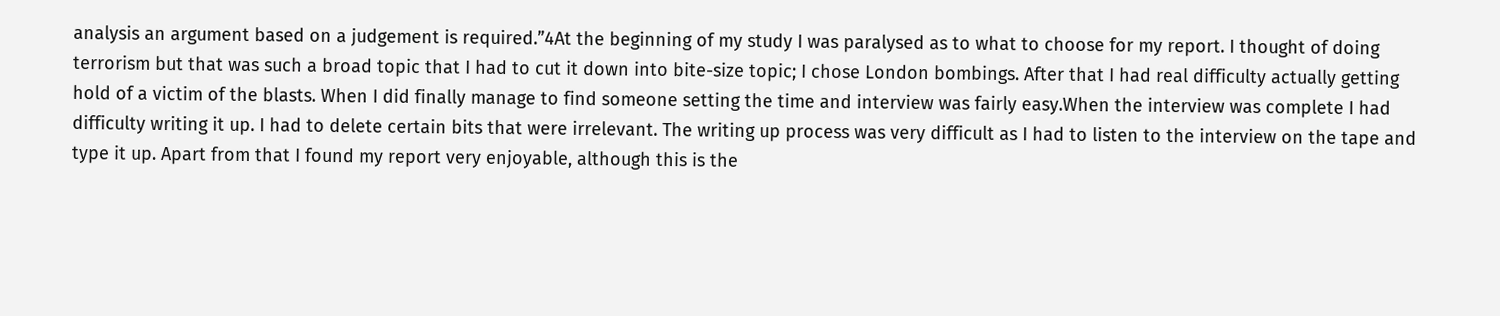analysis an argument based on a judgement is required.”4At the beginning of my study I was paralysed as to what to choose for my report. I thought of doing terrorism but that was such a broad topic that I had to cut it down into bite-size topic; I chose London bombings. After that I had real difficulty actually getting hold of a victim of the blasts. When I did finally manage to find someone setting the time and interview was fairly easy.When the interview was complete I had difficulty writing it up. I had to delete certain bits that were irrelevant. The writing up process was very difficult as I had to listen to the interview on the tape and type it up. Apart from that I found my report very enjoyable, although this is the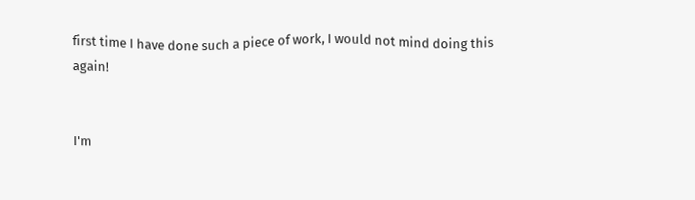first time I have done such a piece of work, I would not mind doing this again!


I'm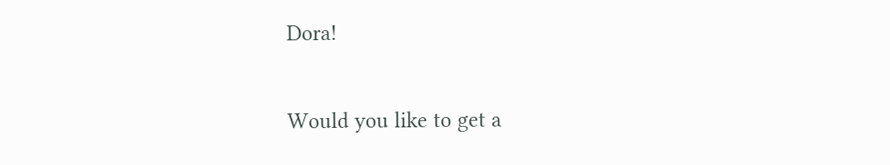Dora!

Would you like to get a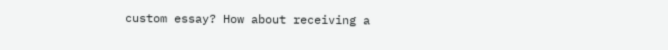custom essay? How about receiving a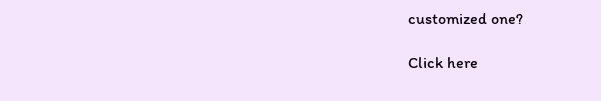customized one?

Click here